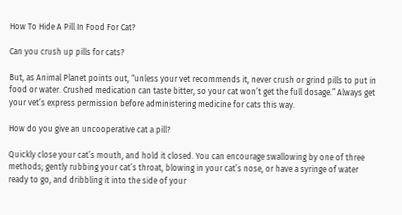How To Hide A Pill In Food For Cat?

Can you crush up pills for cats?

But, as Animal Planet points out, “unless your vet recommends it, never crush or grind pills to put in food or water. Crushed medication can taste bitter, so your cat won’t get the full dosage.” Always get your vet’s express permission before administering medicine for cats this way.

How do you give an uncooperative cat a pill?

Quickly close your cat’s mouth, and hold it closed. You can encourage swallowing by one of three methods; gently rubbing your cat’s throat, blowing in your cat’s nose, or have a syringe of water ready to go, and dribbling it into the side of your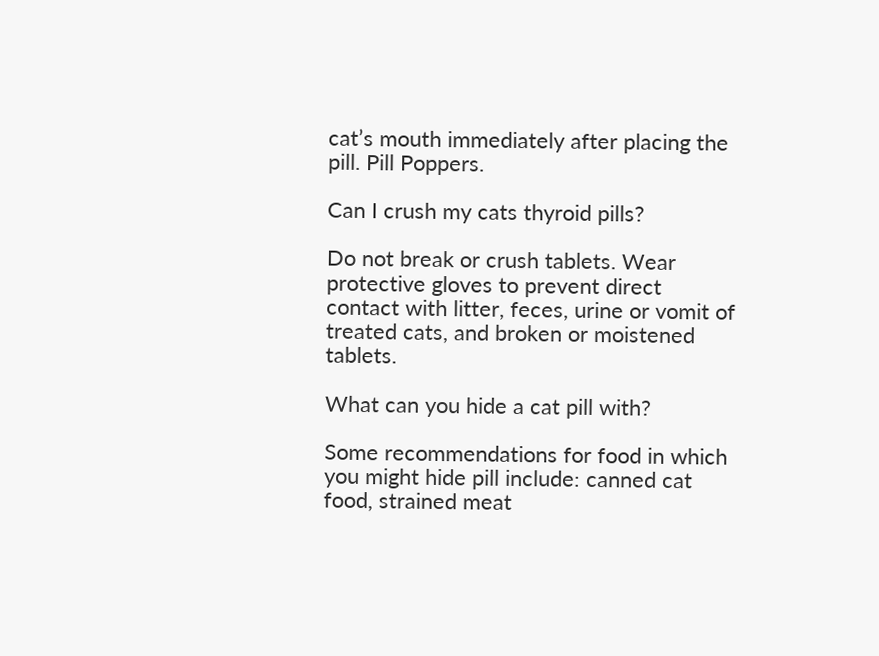cat’s mouth immediately after placing the pill. Pill Poppers.

Can I crush my cats thyroid pills?

Do not break or crush tablets. Wear protective gloves to prevent direct contact with litter, feces, urine or vomit of treated cats, and broken or moistened tablets.

What can you hide a cat pill with?

Some recommendations for food in which you might hide pill include: canned cat food, strained meat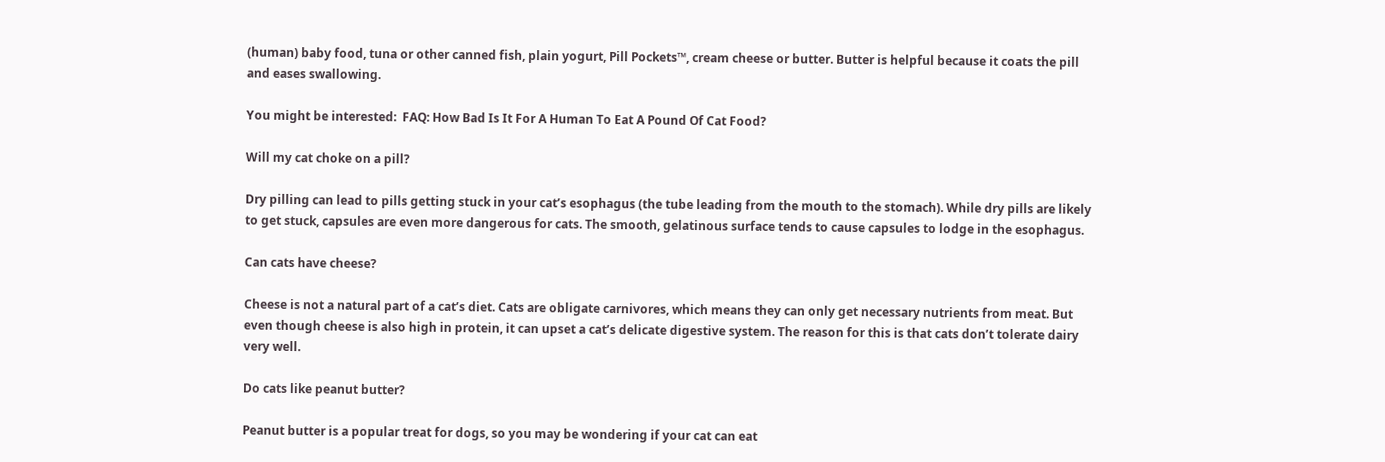(human) baby food, tuna or other canned fish, plain yogurt, Pill Pockets™, cream cheese or butter. Butter is helpful because it coats the pill and eases swallowing.

You might be interested:  FAQ: How Bad Is It For A Human To Eat A Pound Of Cat Food?

Will my cat choke on a pill?

Dry pilling can lead to pills getting stuck in your cat’s esophagus (the tube leading from the mouth to the stomach). While dry pills are likely to get stuck, capsules are even more dangerous for cats. The smooth, gelatinous surface tends to cause capsules to lodge in the esophagus.

Can cats have cheese?

Cheese is not a natural part of a cat’s diet. Cats are obligate carnivores, which means they can only get necessary nutrients from meat. But even though cheese is also high in protein, it can upset a cat’s delicate digestive system. The reason for this is that cats don’t tolerate dairy very well.

Do cats like peanut butter?

Peanut butter is a popular treat for dogs, so you may be wondering if your cat can eat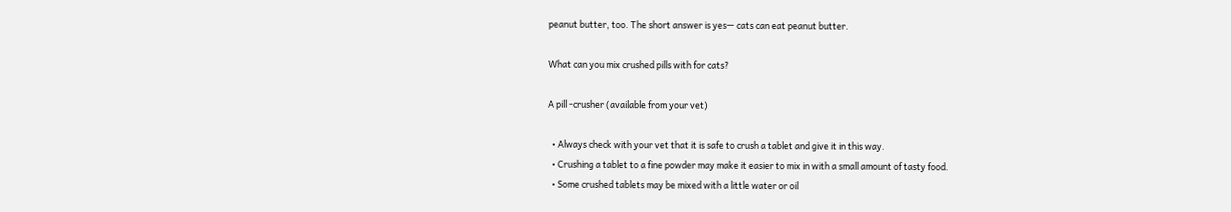peanut butter, too. The short answer is yes— cats can eat peanut butter.

What can you mix crushed pills with for cats?

A pill -crusher (available from your vet)

  • Always check with your vet that it is safe to crush a tablet and give it in this way.
  • Crushing a tablet to a fine powder may make it easier to mix in with a small amount of tasty food.
  • Some crushed tablets may be mixed with a little water or oil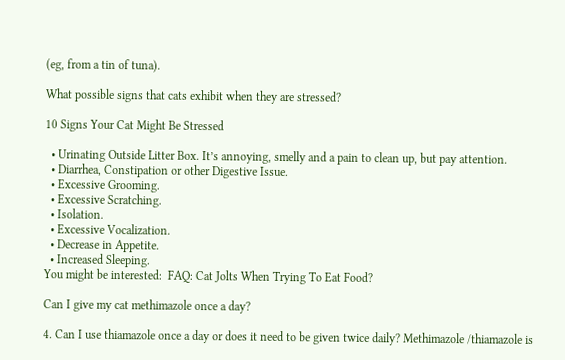(eg, from a tin of tuna).

What possible signs that cats exhibit when they are stressed?

10 Signs Your Cat Might Be Stressed

  • Urinating Outside Litter Box. It’s annoying, smelly and a pain to clean up, but pay attention.
  • Diarrhea, Constipation or other Digestive Issue.
  • Excessive Grooming.
  • Excessive Scratching.
  • Isolation.
  • Excessive Vocalization.
  • Decrease in Appetite.
  • Increased Sleeping.
You might be interested:  FAQ: Cat Jolts When Trying To Eat Food?

Can I give my cat methimazole once a day?

4. Can I use thiamazole once a day or does it need to be given twice daily? Methimazole /thiamazole is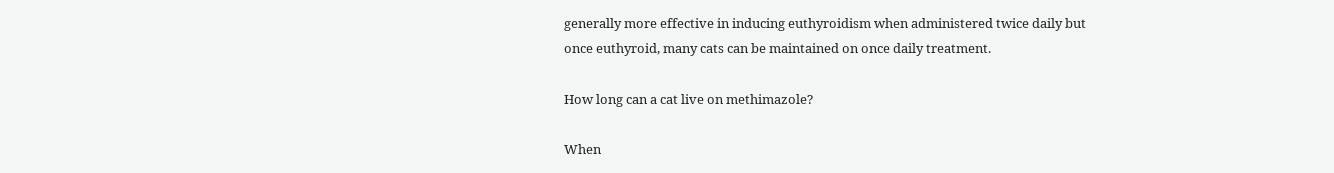generally more effective in inducing euthyroidism when administered twice daily but once euthyroid, many cats can be maintained on once daily treatment.

How long can a cat live on methimazole?

When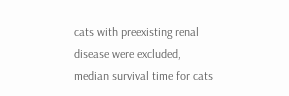cats with preexisting renal disease were excluded, median survival time for cats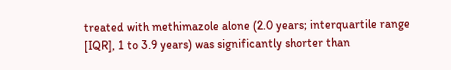treated with methimazole alone (2.0 years; interquartile range [IQR], 1 to 3.9 years) was significantly shorter than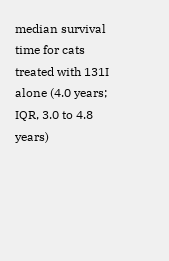median survival time for cats treated with 131I alone (4.0 years; IQR, 3.0 to 4.8 years)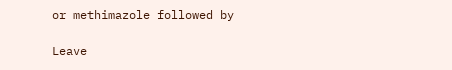or methimazole followed by

Leave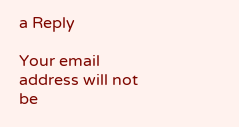a Reply

Your email address will not be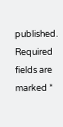published. Required fields are marked *